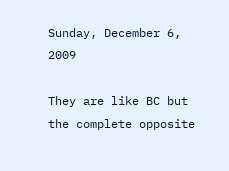Sunday, December 6, 2009

They are like BC but the complete opposite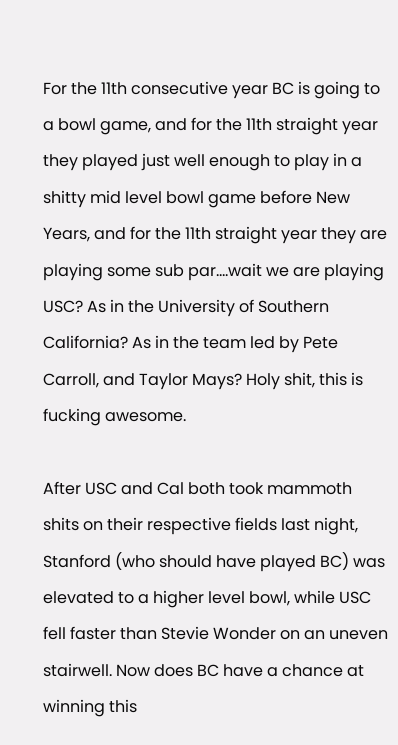For the 11th consecutive year BC is going to a bowl game, and for the 11th straight year they played just well enough to play in a shitty mid level bowl game before New Years, and for the 11th straight year they are playing some sub par....wait we are playing USC? As in the University of Southern California? As in the team led by Pete Carroll, and Taylor Mays? Holy shit, this is fucking awesome.

After USC and Cal both took mammoth shits on their respective fields last night, Stanford (who should have played BC) was elevated to a higher level bowl, while USC fell faster than Stevie Wonder on an uneven stairwell. Now does BC have a chance at winning this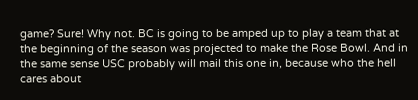game? Sure! Why not. BC is going to be amped up to play a team that at the beginning of the season was projected to make the Rose Bowl. And in the same sense USC probably will mail this one in, because who the hell cares about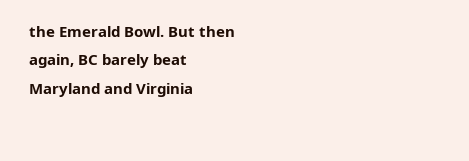the Emerald Bowl. But then again, BC barely beat Maryland and Virginia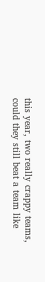this year, two really crappy teams, could they still beat a team like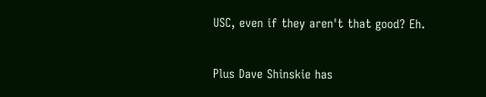USC, even if they aren't that good? Eh.

Plus Dave Shinskie has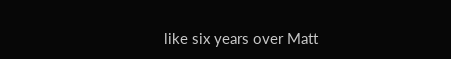like six years over Matt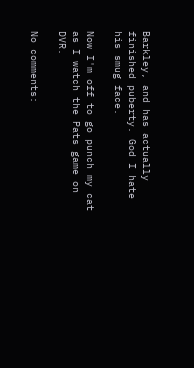Barkley, and has actually finished puberty. God I hate his smug face.

Now I'm off to go punch my cat as I watch the Pats game on DVR.

No comments: